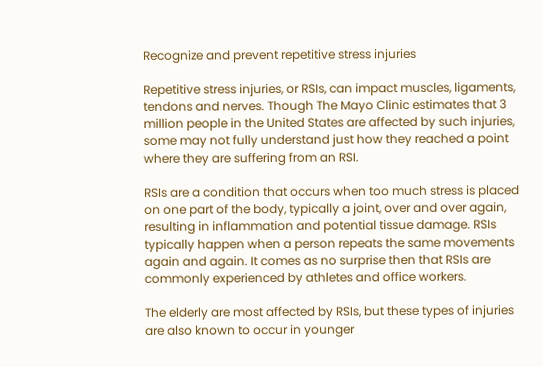Recognize and prevent repetitive stress injuries

Repetitive stress injuries, or RSIs, can impact muscles, ligaments, tendons and nerves. Though The Mayo Clinic estimates that 3 million people in the United States are affected by such injuries, some may not fully understand just how they reached a point where they are suffering from an RSI.

RSIs are a condition that occurs when too much stress is placed on one part of the body, typically a joint, over and over again, resulting in inflammation and potential tissue damage. RSIs typically happen when a person repeats the same movements again and again. It comes as no surprise then that RSIs are commonly experienced by athletes and office workers.

The elderly are most affected by RSIs, but these types of injuries are also known to occur in younger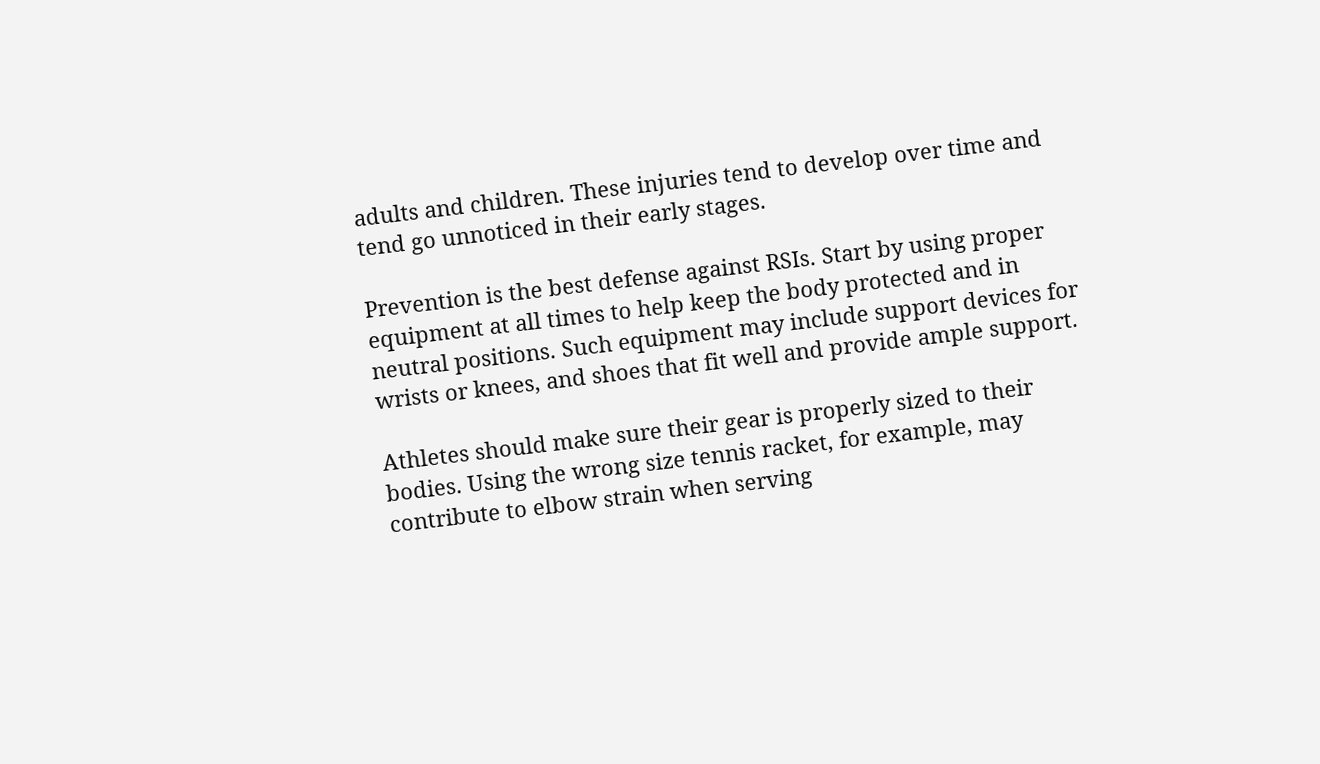adults and children. These injuries tend to develop over time and tend go unnoticed in their early stages.

Prevention is the best defense against RSIs. Start by using proper equipment at all times to help keep the body protected and in neutral positions. Such equipment may include support devices for wrists or knees, and shoes that fit well and provide ample support.

Athletes should make sure their gear is properly sized to their bodies. Using the wrong size tennis racket, for example, may contribute to elbow strain when serving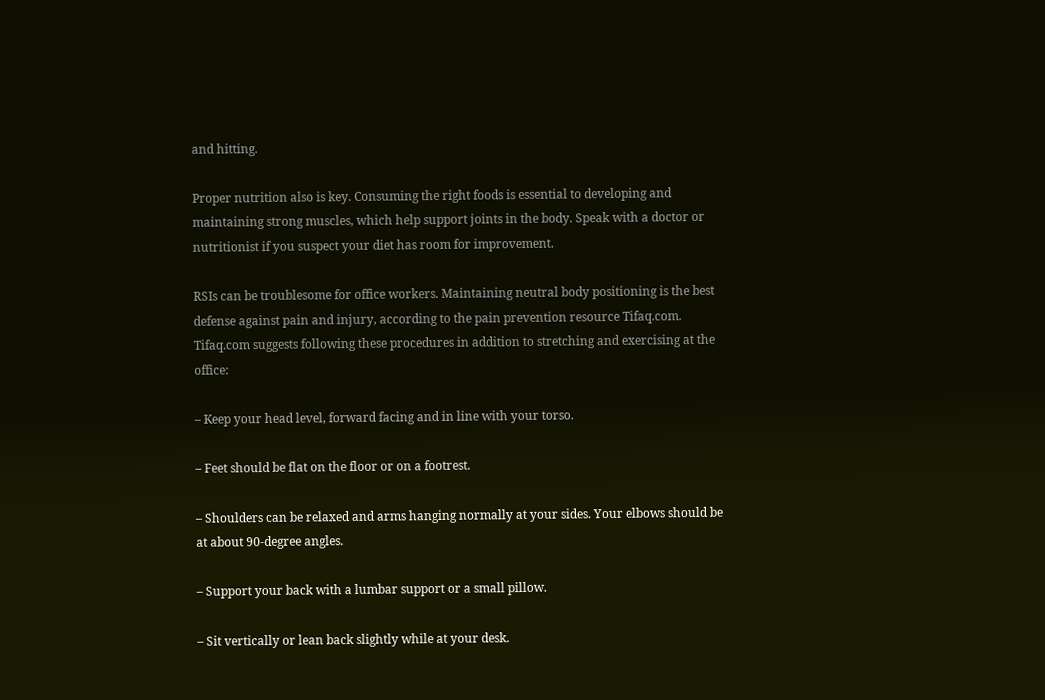and hitting.

Proper nutrition also is key. Consuming the right foods is essential to developing and maintaining strong muscles, which help support joints in the body. Speak with a doctor or nutritionist if you suspect your diet has room for improvement.

RSIs can be troublesome for office workers. Maintaining neutral body positioning is the best defense against pain and injury, according to the pain prevention resource Tifaq.com. Tifaq.com suggests following these procedures in addition to stretching and exercising at the office:

– Keep your head level, forward facing and in line with your torso.

– Feet should be flat on the floor or on a footrest.

– Shoulders can be relaxed and arms hanging normally at your sides. Your elbows should be at about 90-degree angles.

– Support your back with a lumbar support or a small pillow.

– Sit vertically or lean back slightly while at your desk.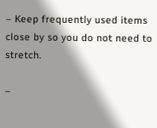– Keep frequently used items close by so you do not need to stretch.

–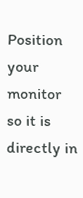Position your monitor so it is directly in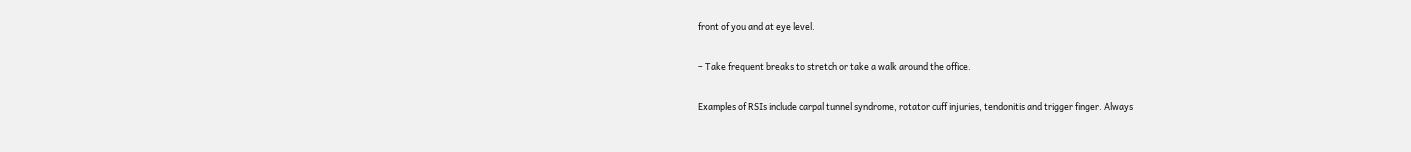front of you and at eye level.

– Take frequent breaks to stretch or take a walk around the office.

Examples of RSIs include carpal tunnel syndrome, rotator cuff injuries, tendonitis and trigger finger. Always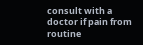consult with a doctor if pain from routine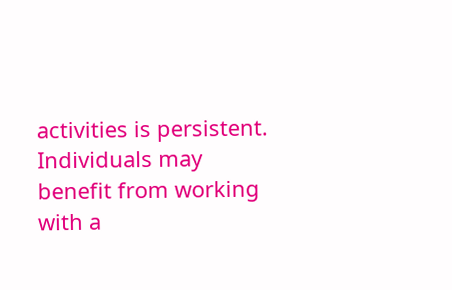activities is persistent. Individuals may benefit from working with a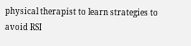physical therapist to learn strategies to avoid RSI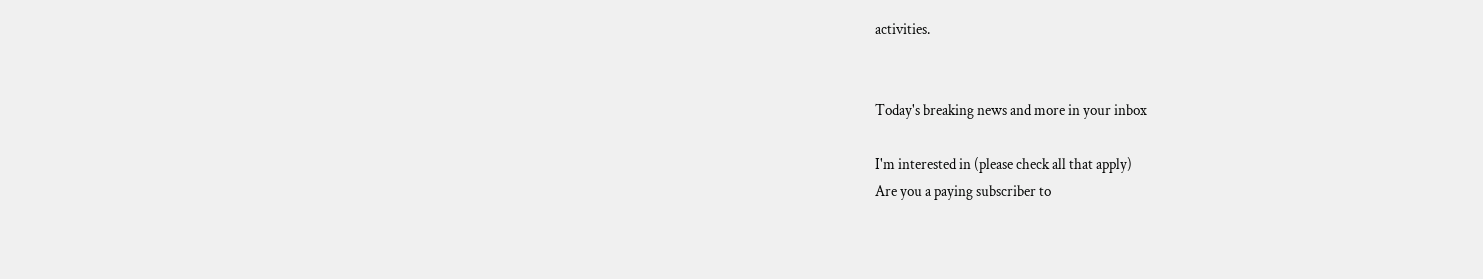activities.


Today's breaking news and more in your inbox

I'm interested in (please check all that apply)
Are you a paying subscriber to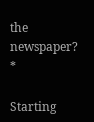the newspaper? *

Starting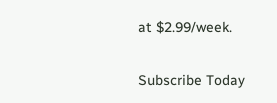at $2.99/week.

Subscribe Today